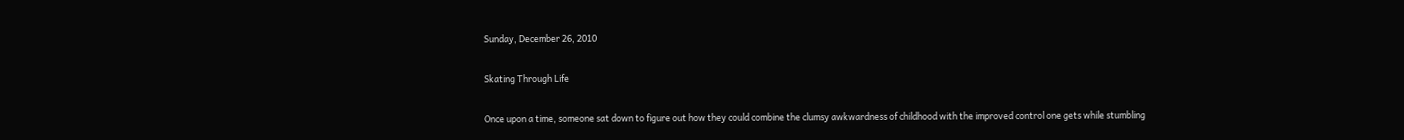Sunday, December 26, 2010

Skating Through Life

Once upon a time, someone sat down to figure out how they could combine the clumsy awkwardness of childhood with the improved control one gets while stumbling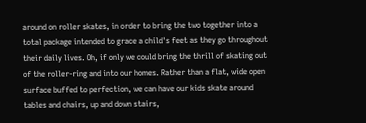around on roller skates, in order to bring the two together into a total package intended to grace a child's feet as they go throughout their daily lives. Oh, if only we could bring the thrill of skating out of the roller-ring and into our homes. Rather than a flat, wide open surface buffed to perfection, we can have our kids skate around tables and chairs, up and down stairs,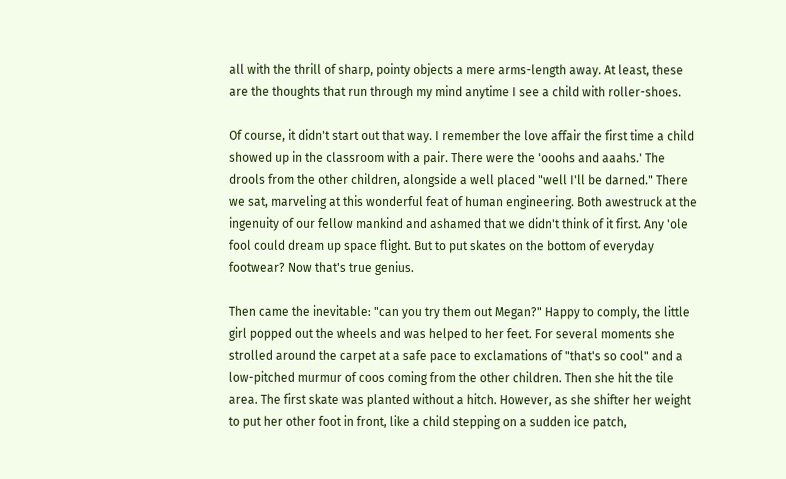all with the thrill of sharp, pointy objects a mere arms-length away. At least, these are the thoughts that run through my mind anytime I see a child with roller-shoes.

Of course, it didn't start out that way. I remember the love affair the first time a child showed up in the classroom with a pair. There were the 'ooohs and aaahs.' The drools from the other children, alongside a well placed "well I'll be darned." There we sat, marveling at this wonderful feat of human engineering. Both awestruck at the ingenuity of our fellow mankind and ashamed that we didn't think of it first. Any 'ole fool could dream up space flight. But to put skates on the bottom of everyday footwear? Now that's true genius.

Then came the inevitable: "can you try them out Megan?" Happy to comply, the little girl popped out the wheels and was helped to her feet. For several moments she strolled around the carpet at a safe pace to exclamations of "that's so cool" and a low-pitched murmur of coos coming from the other children. Then she hit the tile area. The first skate was planted without a hitch. However, as she shifter her weight to put her other foot in front, like a child stepping on a sudden ice patch,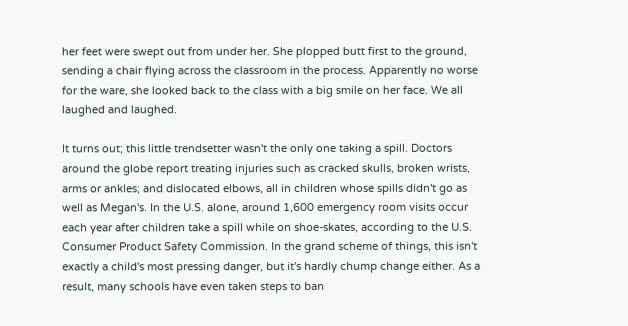her feet were swept out from under her. She plopped butt first to the ground, sending a chair flying across the classroom in the process. Apparently no worse for the ware, she looked back to the class with a big smile on her face. We all laughed and laughed.

It turns out; this little trendsetter wasn't the only one taking a spill. Doctors around the globe report treating injuries such as cracked skulls, broken wrists, arms or ankles; and dislocated elbows, all in children whose spills didn't go as well as Megan's. In the U.S. alone, around 1,600 emergency room visits occur each year after children take a spill while on shoe-skates, according to the U.S. Consumer Product Safety Commission. In the grand scheme of things, this isn't exactly a child's most pressing danger, but it's hardly chump change either. As a result, many schools have even taken steps to ban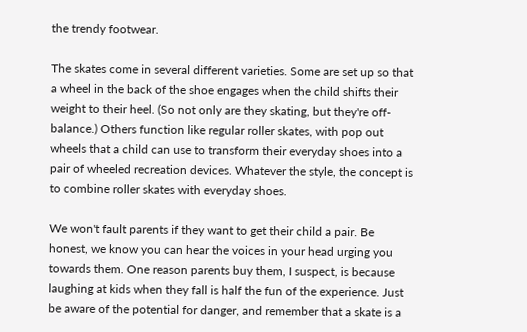the trendy footwear.

The skates come in several different varieties. Some are set up so that a wheel in the back of the shoe engages when the child shifts their weight to their heel. (So not only are they skating, but they're off-balance.) Others function like regular roller skates, with pop out wheels that a child can use to transform their everyday shoes into a pair of wheeled recreation devices. Whatever the style, the concept is to combine roller skates with everyday shoes.

We won't fault parents if they want to get their child a pair. Be honest, we know you can hear the voices in your head urging you towards them. One reason parents buy them, I suspect, is because laughing at kids when they fall is half the fun of the experience. Just be aware of the potential for danger, and remember that a skate is a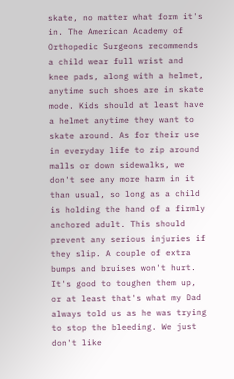skate, no matter what form it's in. The American Academy of Orthopedic Surgeons recommends a child wear full wrist and knee pads, along with a helmet, anytime such shoes are in skate mode. Kids should at least have a helmet anytime they want to skate around. As for their use in everyday life to zip around malls or down sidewalks, we don't see any more harm in it than usual, so long as a child is holding the hand of a firmly anchored adult. This should prevent any serious injuries if they slip. A couple of extra bumps and bruises won't hurt. It's good to toughen them up, or at least that's what my Dad always told us as he was trying to stop the bleeding. We just don't like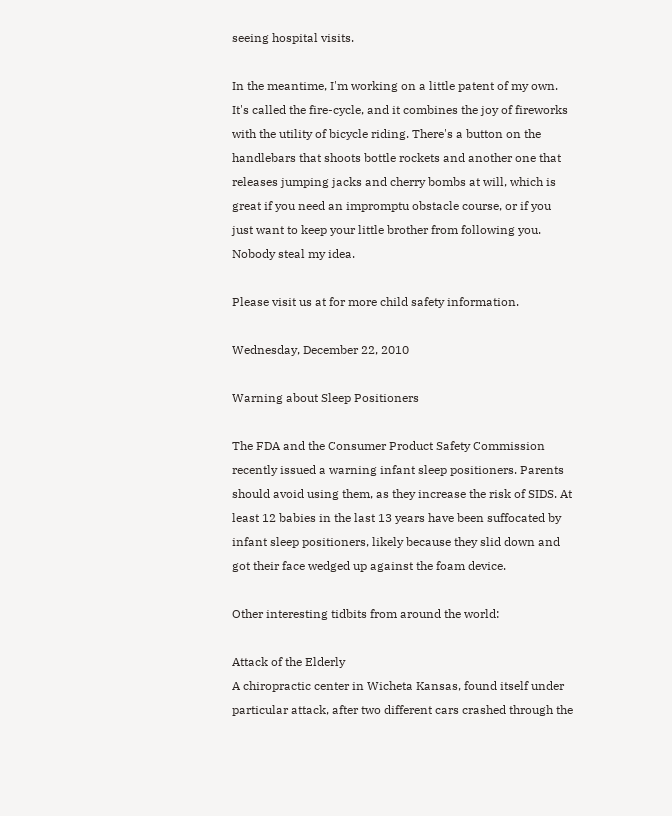seeing hospital visits.

In the meantime, I'm working on a little patent of my own. It's called the fire-cycle, and it combines the joy of fireworks with the utility of bicycle riding. There's a button on the handlebars that shoots bottle rockets and another one that releases jumping jacks and cherry bombs at will, which is great if you need an impromptu obstacle course, or if you just want to keep your little brother from following you. Nobody steal my idea.

Please visit us at for more child safety information.

Wednesday, December 22, 2010

Warning about Sleep Positioners

The FDA and the Consumer Product Safety Commission recently issued a warning infant sleep positioners. Parents should avoid using them, as they increase the risk of SIDS. At least 12 babies in the last 13 years have been suffocated by infant sleep positioners, likely because they slid down and got their face wedged up against the foam device.

Other interesting tidbits from around the world:

Attack of the Elderly
A chiropractic center in Wicheta Kansas, found itself under particular attack, after two different cars crashed through the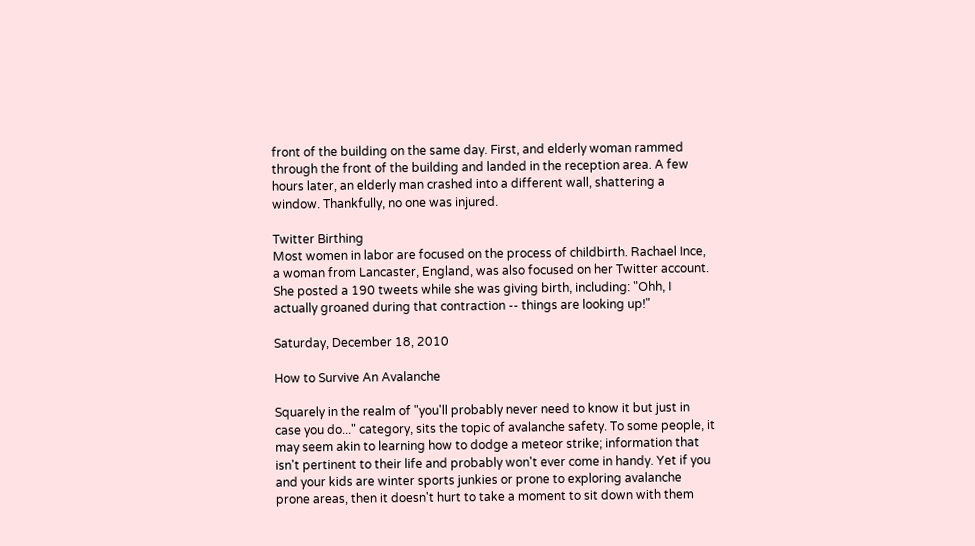front of the building on the same day. First, and elderly woman rammed through the front of the building and landed in the reception area. A few hours later, an elderly man crashed into a different wall, shattering a window. Thankfully, no one was injured.

Twitter Birthing
Most women in labor are focused on the process of childbirth. Rachael Ince, a woman from Lancaster, England, was also focused on her Twitter account. She posted a 190 tweets while she was giving birth, including: "Ohh, I actually groaned during that contraction -- things are looking up!"

Saturday, December 18, 2010

How to Survive An Avalanche

Squarely in the realm of "you'll probably never need to know it but just in case you do..." category, sits the topic of avalanche safety. To some people, it may seem akin to learning how to dodge a meteor strike; information that isn't pertinent to their life and probably won't ever come in handy. Yet if you and your kids are winter sports junkies or prone to exploring avalanche prone areas, then it doesn't hurt to take a moment to sit down with them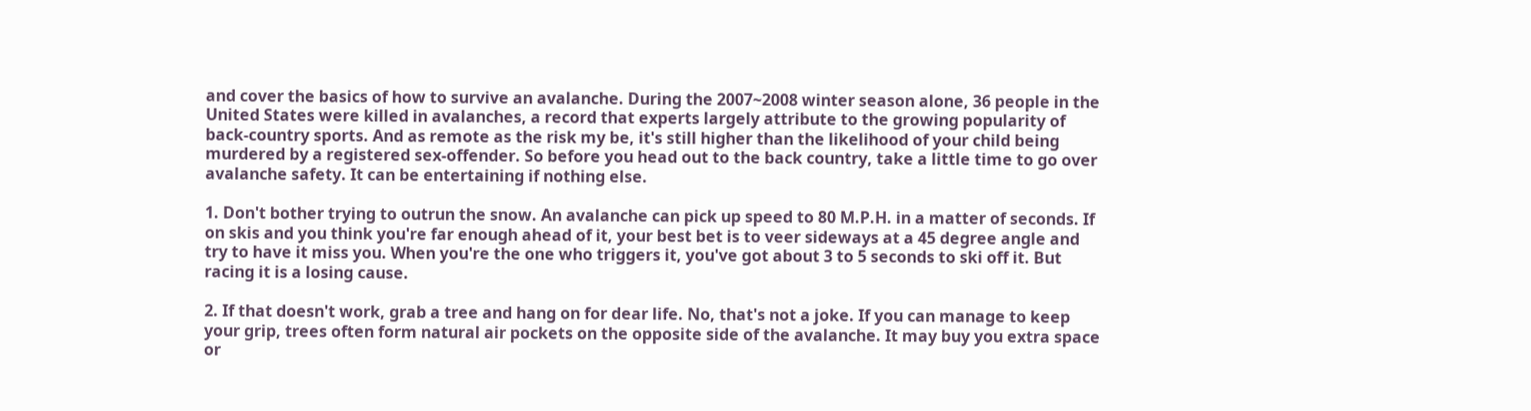and cover the basics of how to survive an avalanche. During the 2007~2008 winter season alone, 36 people in the United States were killed in avalanches, a record that experts largely attribute to the growing popularity of back-country sports. And as remote as the risk my be, it's still higher than the likelihood of your child being murdered by a registered sex-offender. So before you head out to the back country, take a little time to go over avalanche safety. It can be entertaining if nothing else.

1. Don't bother trying to outrun the snow. An avalanche can pick up speed to 80 M.P.H. in a matter of seconds. If on skis and you think you're far enough ahead of it, your best bet is to veer sideways at a 45 degree angle and try to have it miss you. When you're the one who triggers it, you've got about 3 to 5 seconds to ski off it. But racing it is a losing cause.

2. If that doesn't work, grab a tree and hang on for dear life. No, that's not a joke. If you can manage to keep your grip, trees often form natural air pockets on the opposite side of the avalanche. It may buy you extra space or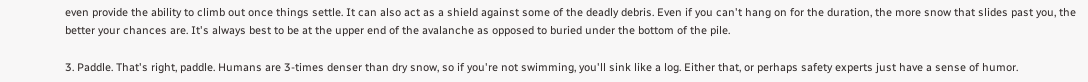even provide the ability to climb out once things settle. It can also act as a shield against some of the deadly debris. Even if you can't hang on for the duration, the more snow that slides past you, the better your chances are. It's always best to be at the upper end of the avalanche as opposed to buried under the bottom of the pile.

3. Paddle. That's right, paddle. Humans are 3-times denser than dry snow, so if you're not swimming, you'll sink like a log. Either that, or perhaps safety experts just have a sense of humor.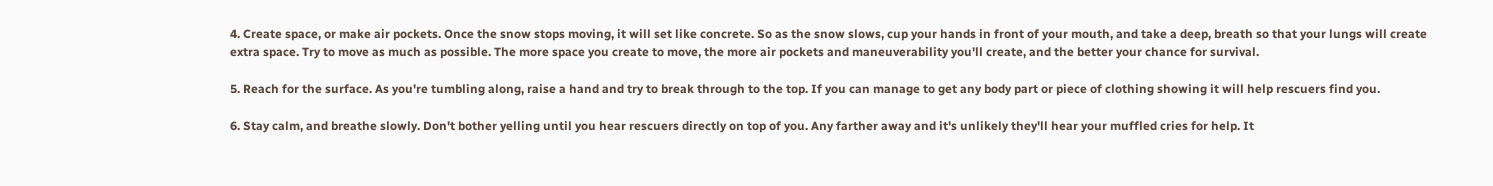4. Create space, or make air pockets. Once the snow stops moving, it will set like concrete. So as the snow slows, cup your hands in front of your mouth, and take a deep, breath so that your lungs will create extra space. Try to move as much as possible. The more space you create to move, the more air pockets and maneuverability you'll create, and the better your chance for survival.

5. Reach for the surface. As you're tumbling along, raise a hand and try to break through to the top. If you can manage to get any body part or piece of clothing showing it will help rescuers find you.

6. Stay calm, and breathe slowly. Don't bother yelling until you hear rescuers directly on top of you. Any farther away and it's unlikely they'll hear your muffled cries for help. It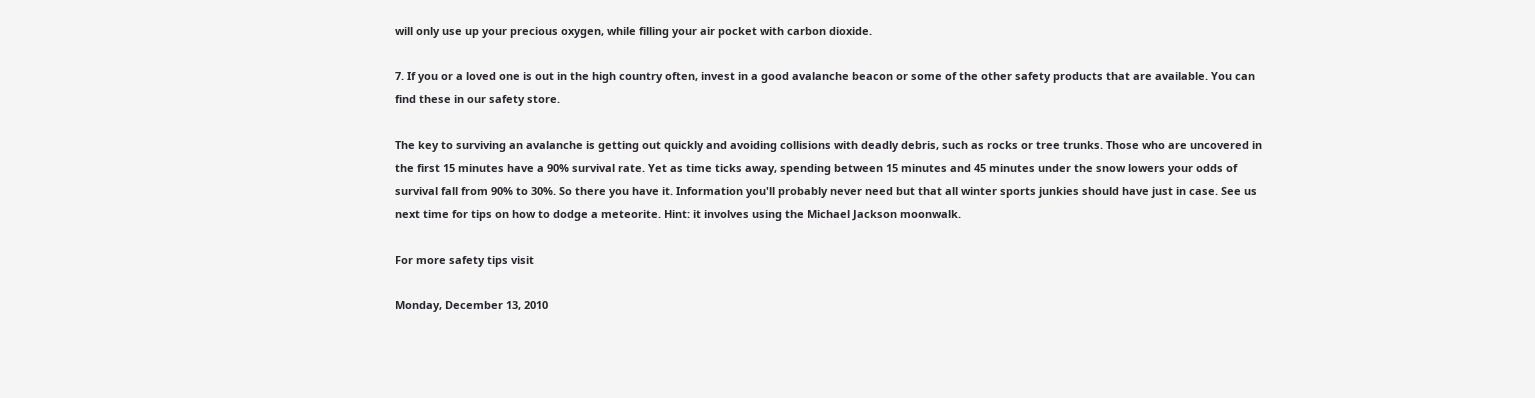will only use up your precious oxygen, while filling your air pocket with carbon dioxide.

7. If you or a loved one is out in the high country often, invest in a good avalanche beacon or some of the other safety products that are available. You can find these in our safety store.

The key to surviving an avalanche is getting out quickly and avoiding collisions with deadly debris, such as rocks or tree trunks. Those who are uncovered in the first 15 minutes have a 90% survival rate. Yet as time ticks away, spending between 15 minutes and 45 minutes under the snow lowers your odds of survival fall from 90% to 30%. So there you have it. Information you'll probably never need but that all winter sports junkies should have just in case. See us next time for tips on how to dodge a meteorite. Hint: it involves using the Michael Jackson moonwalk.

For more safety tips visit

Monday, December 13, 2010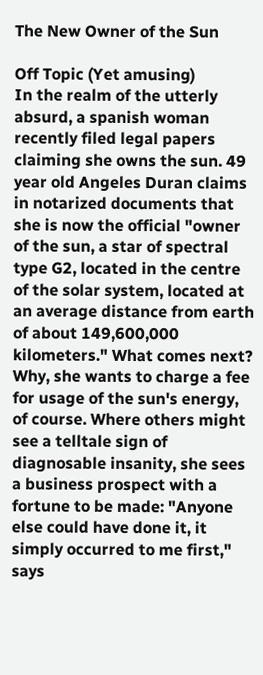The New Owner of the Sun

Off Topic (Yet amusing)
In the realm of the utterly absurd, a spanish woman recently filed legal papers claiming she owns the sun. 49 year old Angeles Duran claims in notarized documents that she is now the official "owner of the sun, a star of spectral type G2, located in the centre of the solar system, located at an average distance from earth of about 149,600,000 kilometers." What comes next? Why, she wants to charge a fee for usage of the sun's energy, of course. Where others might see a telltale sign of diagnosable insanity, she sees a business prospect with a fortune to be made: "Anyone else could have done it, it simply occurred to me first," says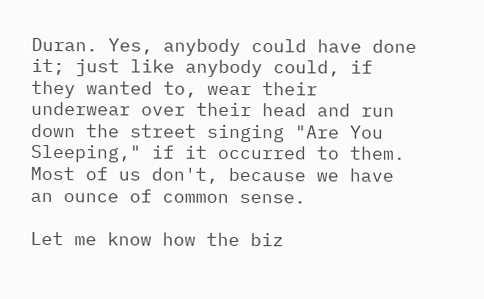Duran. Yes, anybody could have done it; just like anybody could, if they wanted to, wear their underwear over their head and run down the street singing "Are You Sleeping," if it occurred to them. Most of us don't, because we have an ounce of common sense.

Let me know how the biz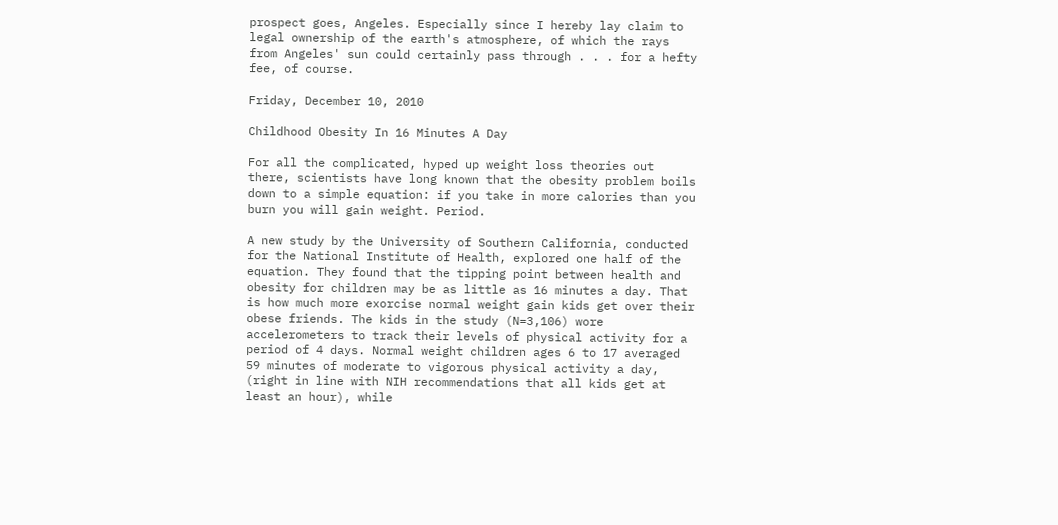prospect goes, Angeles. Especially since I hereby lay claim to legal ownership of the earth's atmosphere, of which the rays from Angeles' sun could certainly pass through . . . for a hefty fee, of course.

Friday, December 10, 2010

Childhood Obesity In 16 Minutes A Day

For all the complicated, hyped up weight loss theories out there, scientists have long known that the obesity problem boils down to a simple equation: if you take in more calories than you burn you will gain weight. Period.

A new study by the University of Southern California, conducted for the National Institute of Health, explored one half of the equation. They found that the tipping point between health and obesity for children may be as little as 16 minutes a day. That is how much more exorcise normal weight gain kids get over their obese friends. The kids in the study (N=3,106) wore accelerometers to track their levels of physical activity for a period of 4 days. Normal weight children ages 6 to 17 averaged 59 minutes of moderate to vigorous physical activity a day, (right in line with NIH recommendations that all kids get at least an hour), while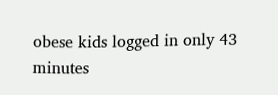obese kids logged in only 43 minutes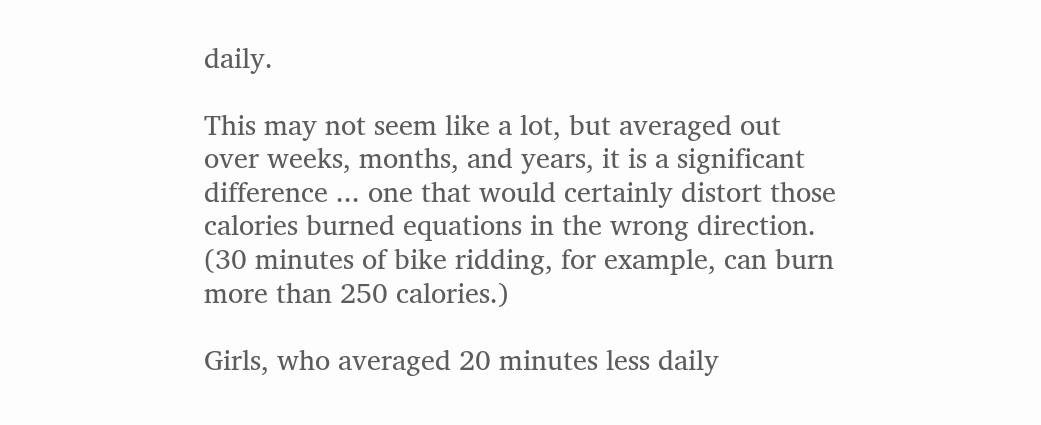daily.

This may not seem like a lot, but averaged out over weeks, months, and years, it is a significant difference ... one that would certainly distort those calories burned equations in the wrong direction. (30 minutes of bike ridding, for example, can burn more than 250 calories.)

Girls, who averaged 20 minutes less daily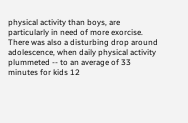physical activity than boys, are particularly in need of more exorcise. There was also a disturbing drop around adolescence, when daily physical activity plummeted -- to an average of 33 minutes for kids 12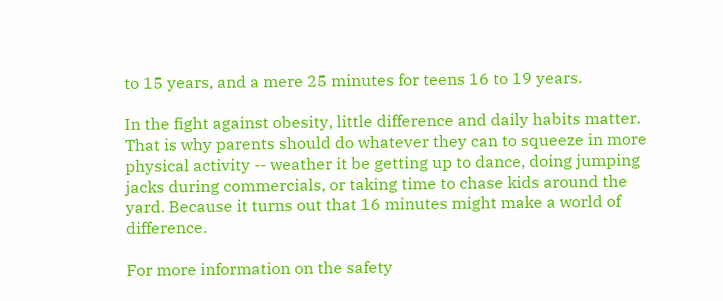to 15 years, and a mere 25 minutes for teens 16 to 19 years.

In the fight against obesity, little difference and daily habits matter. That is why parents should do whatever they can to squeeze in more physical activity -- weather it be getting up to dance, doing jumping jacks during commercials, or taking time to chase kids around the yard. Because it turns out that 16 minutes might make a world of difference.

For more information on the safety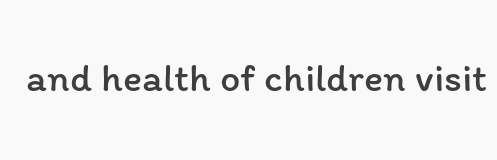and health of children visit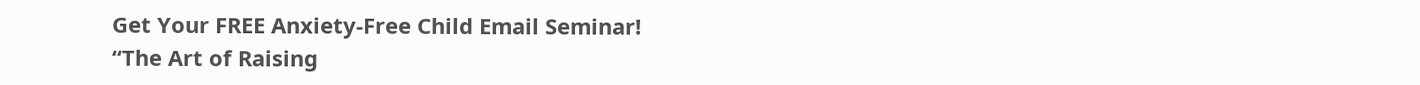Get Your FREE Anxiety-Free Child Email Seminar!
“The Art of Raising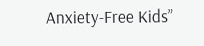Anxiety-Free Kids”